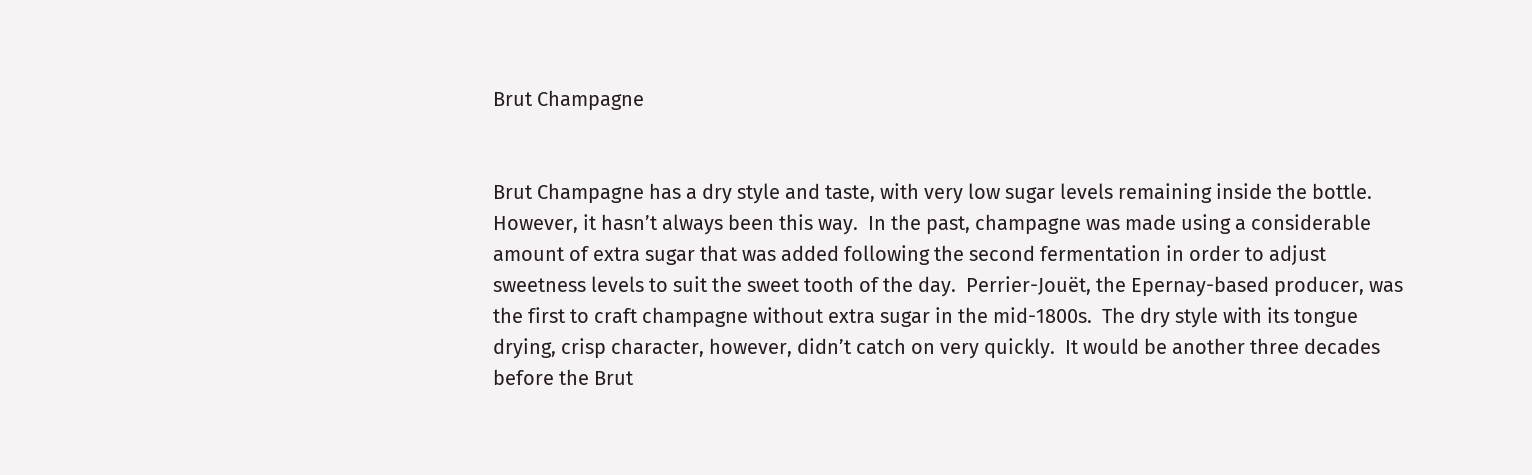Brut Champagne


Brut Champagne has a dry style and taste, with very low sugar levels remaining inside the bottle.  However, it hasn’t always been this way.  In the past, champagne was made using a considerable amount of extra sugar that was added following the second fermentation in order to adjust sweetness levels to suit the sweet tooth of the day.  Perrier-Jouët, the Epernay-based producer, was the first to craft champagne without extra sugar in the mid-1800s.  The dry style with its tongue drying, crisp character, however, didn’t catch on very quickly.  It would be another three decades before the Brut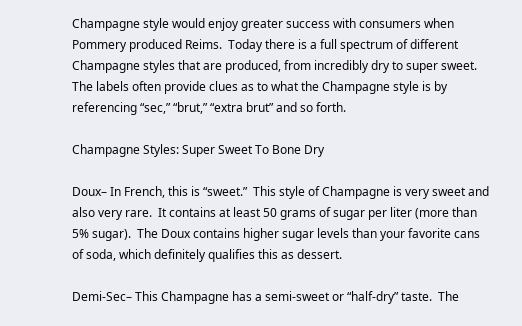Champagne style would enjoy greater success with consumers when Pommery produced Reims.  Today there is a full spectrum of different Champagne styles that are produced, from incredibly dry to super sweet.  The labels often provide clues as to what the Champagne style is by referencing “sec,” “brut,” “extra brut” and so forth.

Champagne Styles: Super Sweet To Bone Dry

Doux– In French, this is “sweet.”  This style of Champagne is very sweet and also very rare.  It contains at least 50 grams of sugar per liter (more than 5% sugar).  The Doux contains higher sugar levels than your favorite cans of soda, which definitely qualifies this as dessert.

Demi-Sec– This Champagne has a semi-sweet or “half-dry” taste.  The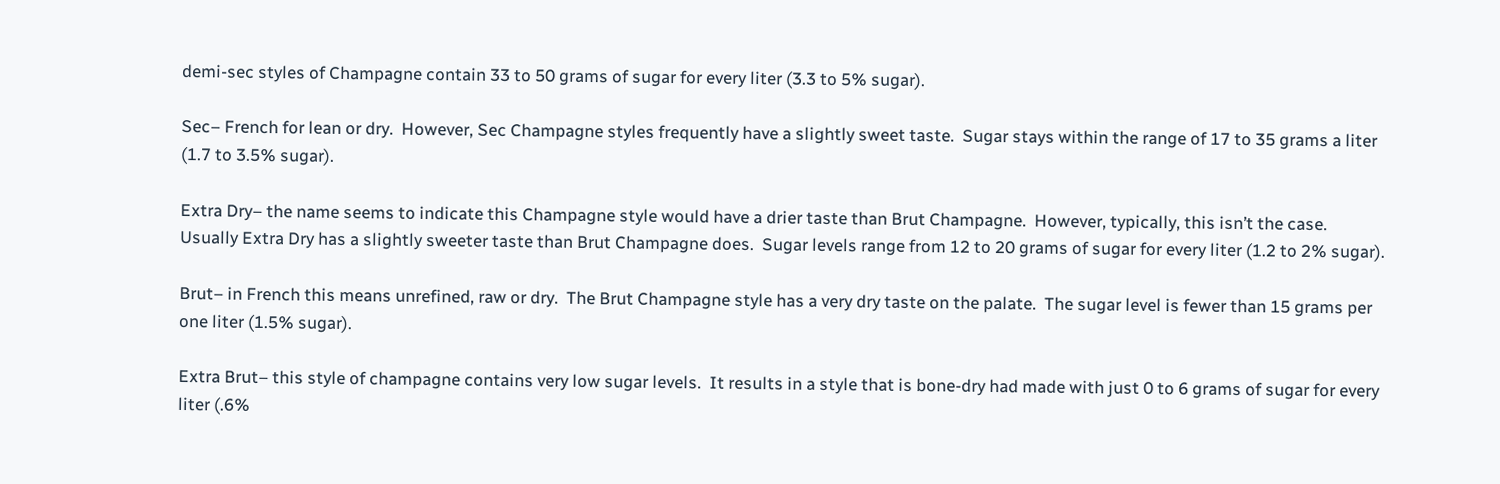demi-sec styles of Champagne contain 33 to 50 grams of sugar for every liter (3.3 to 5% sugar).

Sec– French for lean or dry.  However, Sec Champagne styles frequently have a slightly sweet taste.  Sugar stays within the range of 17 to 35 grams a liter (1.7 to 3.5% sugar).

Extra Dry– the name seems to indicate this Champagne style would have a drier taste than Brut Champagne.  However, typically, this isn’t the case.  Usually Extra Dry has a slightly sweeter taste than Brut Champagne does.  Sugar levels range from 12 to 20 grams of sugar for every liter (1.2 to 2% sugar).

Brut– in French this means unrefined, raw or dry.  The Brut Champagne style has a very dry taste on the palate.  The sugar level is fewer than 15 grams per one liter (1.5% sugar).

Extra Brut– this style of champagne contains very low sugar levels.  It results in a style that is bone-dry had made with just 0 to 6 grams of sugar for every liter (.6%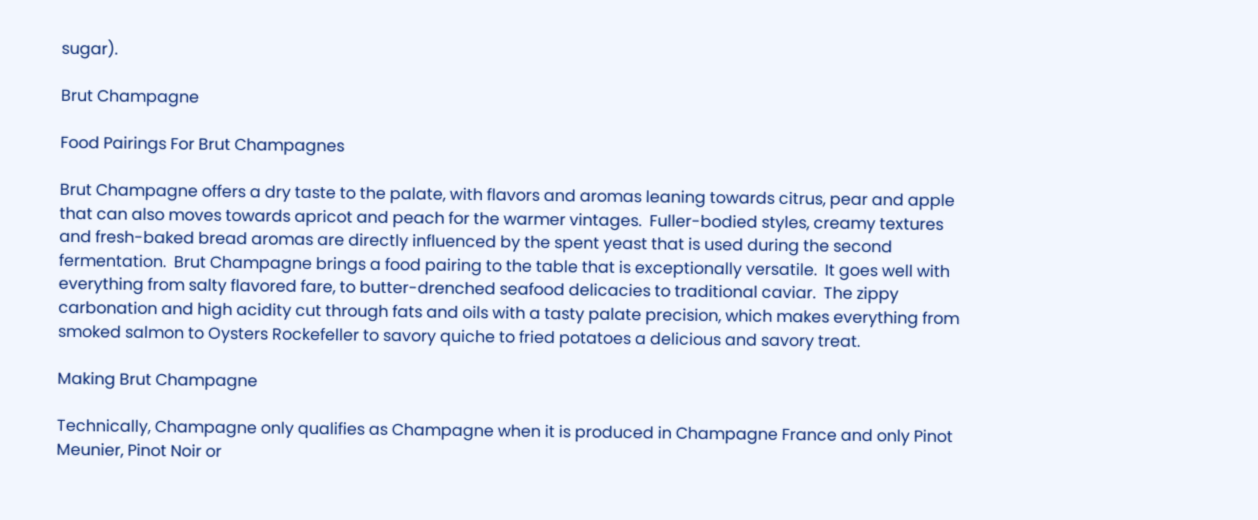sugar).

Brut Champagne

Food Pairings For Brut Champagnes

Brut Champagne offers a dry taste to the palate, with flavors and aromas leaning towards citrus, pear and apple that can also moves towards apricot and peach for the warmer vintages.  Fuller-bodied styles, creamy textures and fresh-baked bread aromas are directly influenced by the spent yeast that is used during the second fermentation.  Brut Champagne brings a food pairing to the table that is exceptionally versatile.  It goes well with everything from salty flavored fare, to butter-drenched seafood delicacies to traditional caviar.  The zippy carbonation and high acidity cut through fats and oils with a tasty palate precision, which makes everything from smoked salmon to Oysters Rockefeller to savory quiche to fried potatoes a delicious and savory treat.

Making Brut Champagne

Technically, Champagne only qualifies as Champagne when it is produced in Champagne France and only Pinot Meunier, Pinot Noir or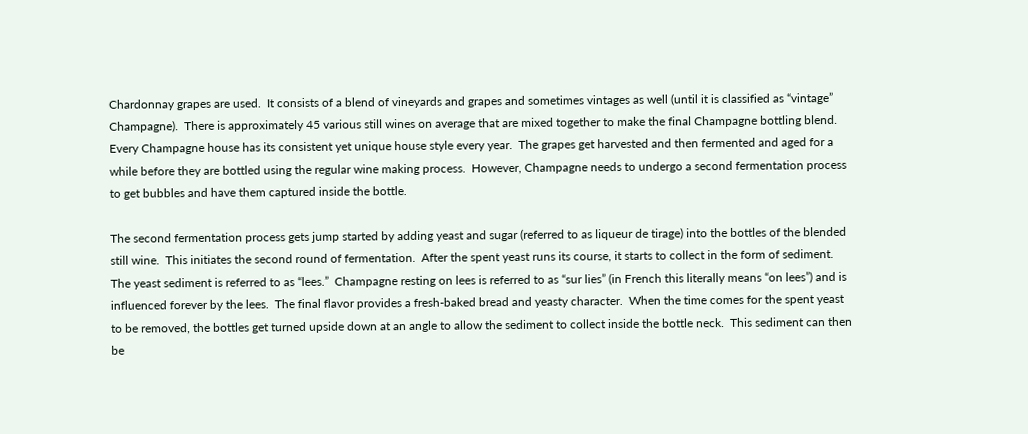Chardonnay grapes are used.  It consists of a blend of vineyards and grapes and sometimes vintages as well (until it is classified as “vintage” Champagne).  There is approximately 45 various still wines on average that are mixed together to make the final Champagne bottling blend.  Every Champagne house has its consistent yet unique house style every year.  The grapes get harvested and then fermented and aged for a while before they are bottled using the regular wine making process.  However, Champagne needs to undergo a second fermentation process to get bubbles and have them captured inside the bottle.

The second fermentation process gets jump started by adding yeast and sugar (referred to as liqueur de tirage) into the bottles of the blended still wine.  This initiates the second round of fermentation.  After the spent yeast runs its course, it starts to collect in the form of sediment.  The yeast sediment is referred to as “lees.”  Champagne resting on lees is referred to as “sur lies” (in French this literally means “on lees”) and is influenced forever by the lees.  The final flavor provides a fresh-baked bread and yeasty character.  When the time comes for the spent yeast to be removed, the bottles get turned upside down at an angle to allow the sediment to collect inside the bottle neck.  This sediment can then be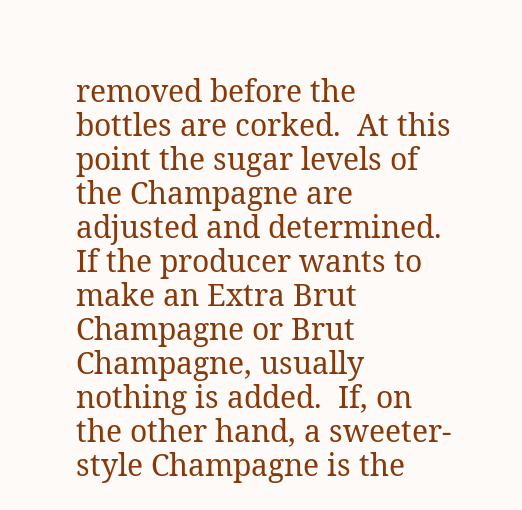removed before the bottles are corked.  At this point the sugar levels of the Champagne are adjusted and determined.  If the producer wants to make an Extra Brut Champagne or Brut Champagne, usually nothing is added.  If, on the other hand, a sweeter-style Champagne is the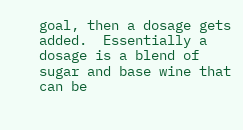goal, then a dosage gets added.  Essentially a dosage is a blend of sugar and base wine that can be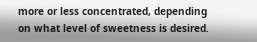more or less concentrated, depending on what level of sweetness is desired.